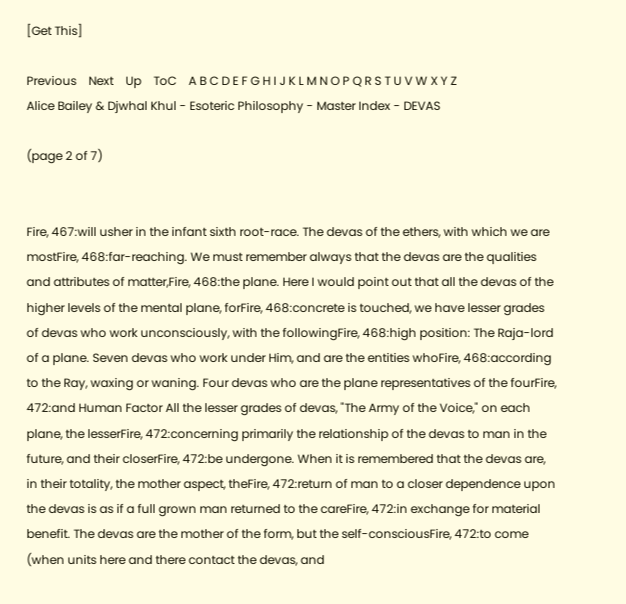[Get This]

Previous    Next    Up    ToC    A B C D E F G H I J K L M N O P Q R S T U V W X Y Z
Alice Bailey & Djwhal Khul - Esoteric Philosophy - Master Index - DEVAS

(page 2 of 7)


Fire, 467:will usher in the infant sixth root-race. The devas of the ethers, with which we are mostFire, 468:far-reaching. We must remember always that the devas are the qualities and attributes of matter,Fire, 468:the plane. Here I would point out that all the devas of the higher levels of the mental plane, forFire, 468:concrete is touched, we have lesser grades of devas who work unconsciously, with the followingFire, 468:high position: The Raja-lord of a plane. Seven devas who work under Him, and are the entities whoFire, 468:according to the Ray, waxing or waning. Four devas who are the plane representatives of the fourFire, 472:and Human Factor All the lesser grades of devas, "The Army of the Voice," on each plane, the lesserFire, 472:concerning primarily the relationship of the devas to man in the future, and their closerFire, 472:be undergone. When it is remembered that the devas are, in their totality, the mother aspect, theFire, 472:return of man to a closer dependence upon the devas is as if a full grown man returned to the careFire, 472:in exchange for material benefit. The devas are the mother of the form, but the self-consciousFire, 472:to come (when units here and there contact the devas, and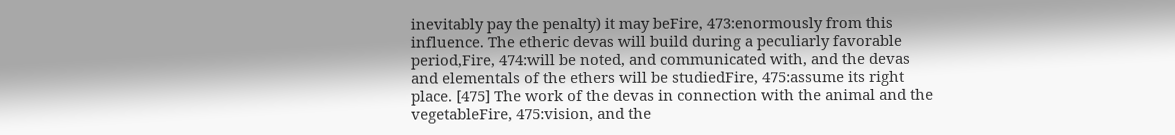inevitably pay the penalty) it may beFire, 473:enormously from this influence. The etheric devas will build during a peculiarly favorable period,Fire, 474:will be noted, and communicated with, and the devas and elementals of the ethers will be studiedFire, 475:assume its right place. [475] The work of the devas in connection with the animal and the vegetableFire, 475:vision, and the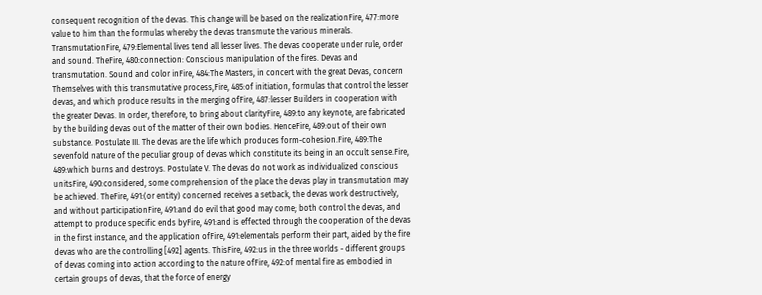consequent recognition of the devas. This change will be based on the realizationFire, 477:more value to him than the formulas whereby the devas transmute the various minerals. TransmutationFire, 479:Elemental lives tend all lesser lives. The devas cooperate under rule, order and sound. TheFire, 480:connection: Conscious manipulation of the fires. Devas and transmutation. Sound and color inFire, 484:The Masters, in concert with the great Devas, concern Themselves with this transmutative process,Fire, 485:of initiation, formulas that control the lesser devas, and which produce results in the merging ofFire, 487:lesser Builders in cooperation with the greater Devas. In order, therefore, to bring about clarityFire, 489:to any keynote, are fabricated by the building devas out of the matter of their own bodies. HenceFire, 489:out of their own substance. Postulate III. The devas are the life which produces form-cohesion.Fire, 489:The sevenfold nature of the peculiar group of devas which constitute its being in an occult sense.Fire, 489:which burns and destroys. Postulate V. The devas do not work as individualized conscious unitsFire, 490:considered, some comprehension of the place the devas play in transmutation may be achieved. TheFire, 491:(or entity) concerned receives a setback, the devas work destructively, and without participationFire, 491:and do evil that good may come; both control the devas, and attempt to produce specific ends byFire, 491:and is effected through the cooperation of the devas in the first instance, and the application ofFire, 491:elementals perform their part, aided by the fire devas who are the controlling [492] agents. ThisFire, 492:us in the three worlds - different groups of devas coming into action according to the nature ofFire, 492:of mental fire as embodied in certain groups of devas, that the force of energy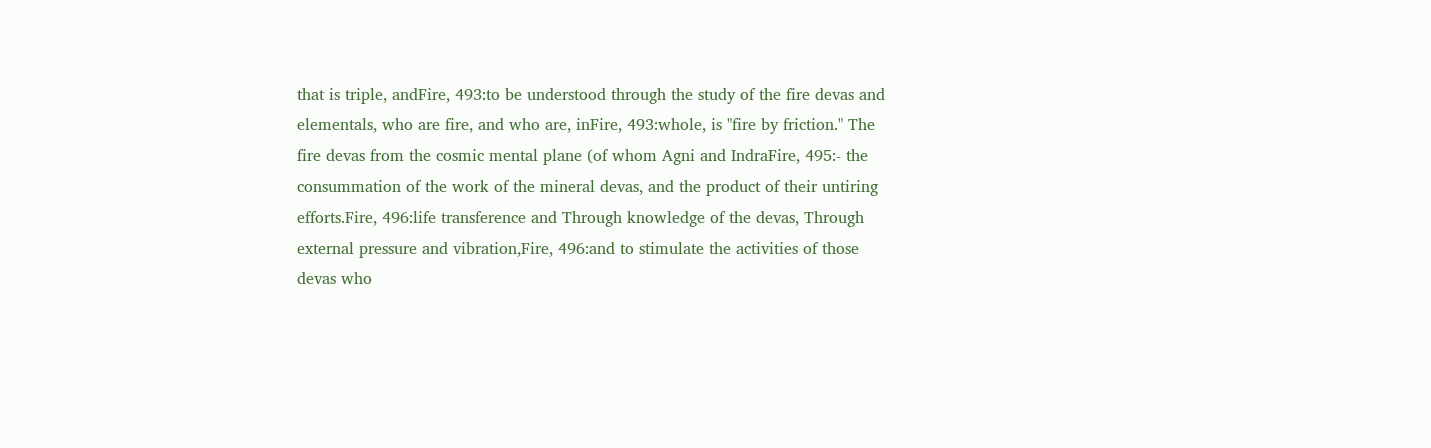that is triple, andFire, 493:to be understood through the study of the fire devas and elementals, who are fire, and who are, inFire, 493:whole, is "fire by friction." The fire devas from the cosmic mental plane (of whom Agni and IndraFire, 495:- the consummation of the work of the mineral devas, and the product of their untiring efforts.Fire, 496:life transference and Through knowledge of the devas, Through external pressure and vibration,Fire, 496:and to stimulate the activities of those devas who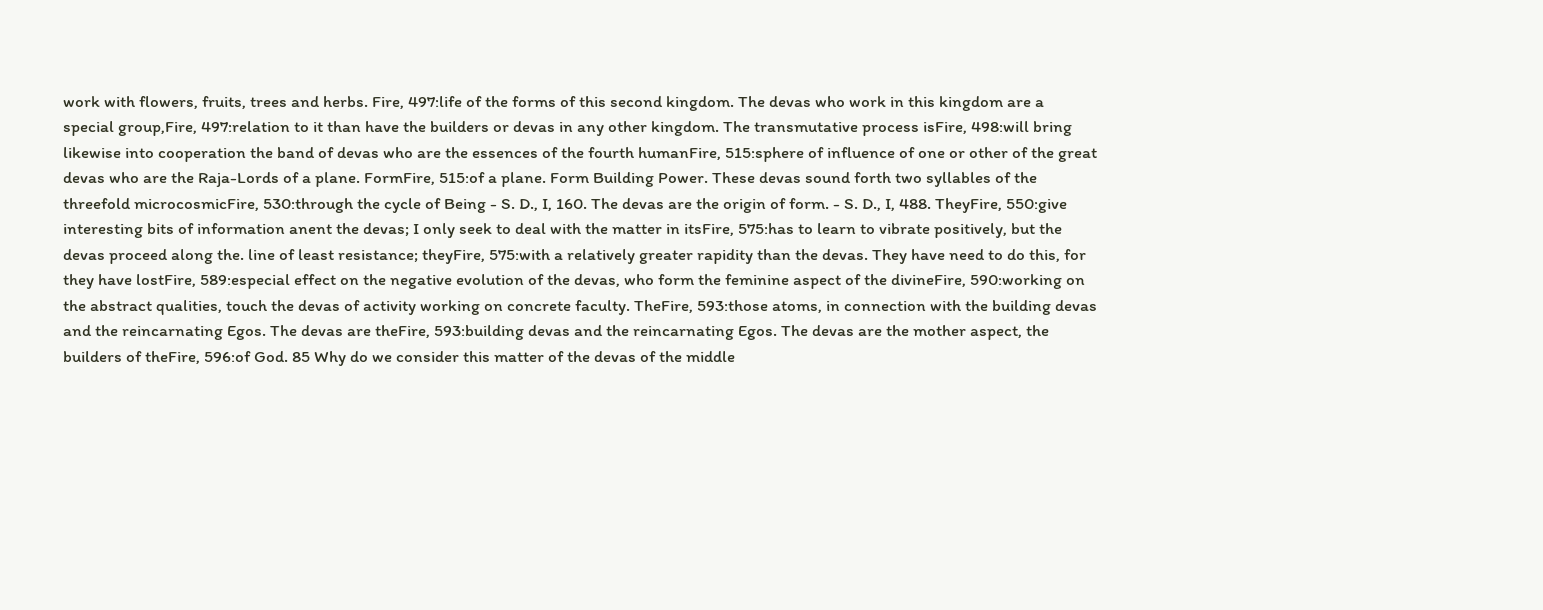work with flowers, fruits, trees and herbs. Fire, 497:life of the forms of this second kingdom. The devas who work in this kingdom are a special group,Fire, 497:relation to it than have the builders or devas in any other kingdom. The transmutative process isFire, 498:will bring likewise into cooperation the band of devas who are the essences of the fourth humanFire, 515:sphere of influence of one or other of the great devas who are the Raja-Lords of a plane. FormFire, 515:of a plane. Form Building Power. These devas sound forth two syllables of the threefold microcosmicFire, 530:through the cycle of Being - S. D., I, 160. The devas are the origin of form. - S. D., I, 488. TheyFire, 550:give interesting bits of information anent the devas; I only seek to deal with the matter in itsFire, 575:has to learn to vibrate positively, but the devas proceed along the. line of least resistance; theyFire, 575:with a relatively greater rapidity than the devas. They have need to do this, for they have lostFire, 589:especial effect on the negative evolution of the devas, who form the feminine aspect of the divineFire, 590:working on the abstract qualities, touch the devas of activity working on concrete faculty. TheFire, 593:those atoms, in connection with the building devas and the reincarnating Egos. The devas are theFire, 593:building devas and the reincarnating Egos. The devas are the mother aspect, the builders of theFire, 596:of God. 85 Why do we consider this matter of the devas of the middle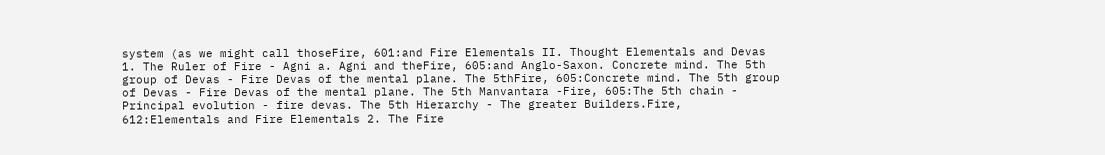system (as we might call thoseFire, 601:and Fire Elementals II. Thought Elementals and Devas 1. The Ruler of Fire - Agni a. Agni and theFire, 605:and Anglo-Saxon. Concrete mind. The 5th group of Devas - Fire Devas of the mental plane. The 5thFire, 605:Concrete mind. The 5th group of Devas - Fire Devas of the mental plane. The 5th Manvantara -Fire, 605:The 5th chain - Principal evolution - fire devas. The 5th Hierarchy - The greater Builders.Fire, 612:Elementals and Fire Elementals 2. The Fire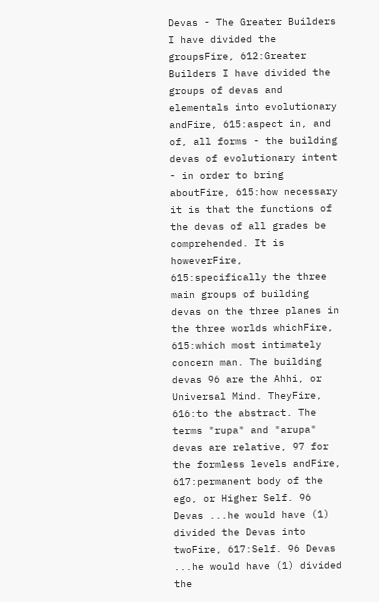Devas - The Greater Builders I have divided the groupsFire, 612:Greater Builders I have divided the groups of devas and elementals into evolutionary andFire, 615:aspect in, and of, all forms - the building devas of evolutionary intent - in order to bring aboutFire, 615:how necessary it is that the functions of the devas of all grades be comprehended. It is howeverFire, 615:specifically the three main groups of building devas on the three planes in the three worlds whichFire, 615:which most intimately concern man. The building devas 96 are the Ahhi, or Universal Mind. TheyFire, 616:to the abstract. The terms "rupa" and "arupa" devas are relative, 97 for the formless levels andFire, 617:permanent body of the ego, or Higher Self. 96 Devas ...he would have (1) divided the Devas into twoFire, 617:Self. 96 Devas ...he would have (1) divided the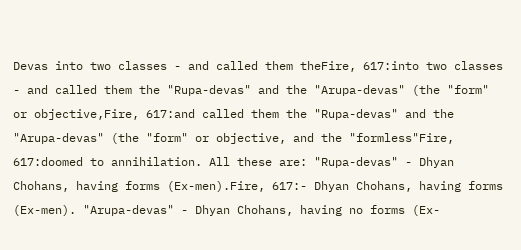Devas into two classes - and called them theFire, 617:into two classes - and called them the "Rupa-devas" and the "Arupa-devas" (the "form" or objective,Fire, 617:and called them the "Rupa-devas" and the "Arupa-devas" (the "form" or objective, and the "formless"Fire, 617:doomed to annihilation. All these are: "Rupa-devas" - Dhyan Chohans, having forms (Ex-men).Fire, 617:- Dhyan Chohans, having forms (Ex-men). "Arupa-devas" - Dhyan Chohans, having no forms (Ex-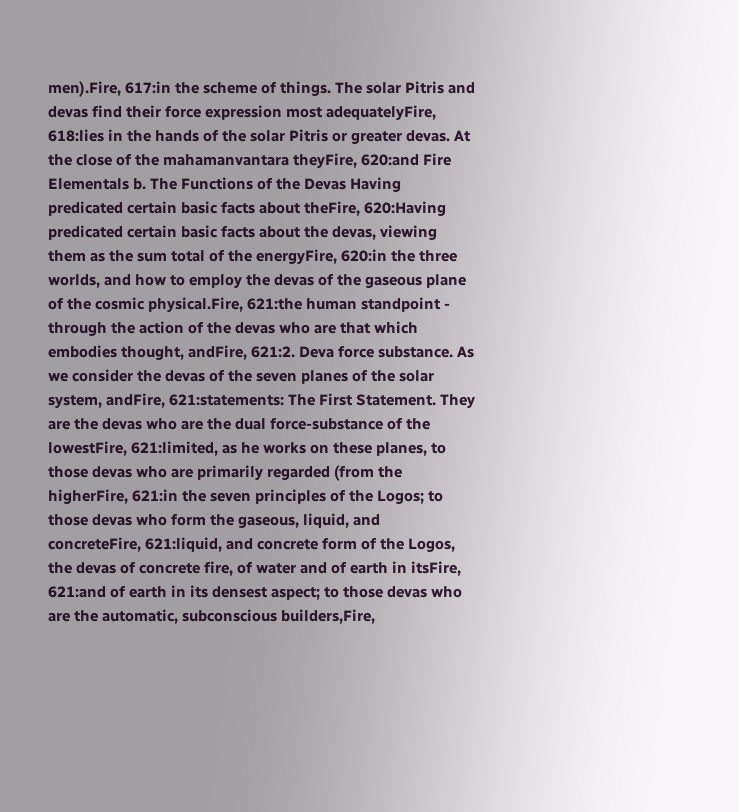men).Fire, 617:in the scheme of things. The solar Pitris and devas find their force expression most adequatelyFire, 618:lies in the hands of the solar Pitris or greater devas. At the close of the mahamanvantara theyFire, 620:and Fire Elementals b. The Functions of the Devas Having predicated certain basic facts about theFire, 620:Having predicated certain basic facts about the devas, viewing them as the sum total of the energyFire, 620:in the three worlds, and how to employ the devas of the gaseous plane of the cosmic physical.Fire, 621:the human standpoint - through the action of the devas who are that which embodies thought, andFire, 621:2. Deva force substance. As we consider the devas of the seven planes of the solar system, andFire, 621:statements: The First Statement. They are the devas who are the dual force-substance of the lowestFire, 621:limited, as he works on these planes, to those devas who are primarily regarded (from the higherFire, 621:in the seven principles of the Logos; to those devas who form the gaseous, liquid, and concreteFire, 621:liquid, and concrete form of the Logos, the devas of concrete fire, of water and of earth in itsFire, 621:and of earth in its densest aspect; to those devas who are the automatic, subconscious builders,Fire,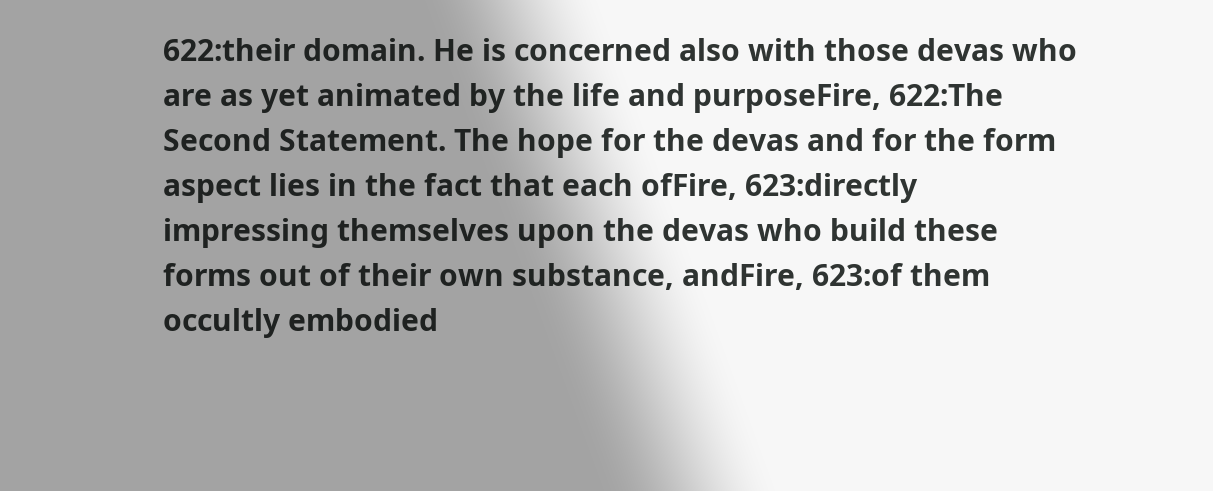622:their domain. He is concerned also with those devas who are as yet animated by the life and purposeFire, 622:The Second Statement. The hope for the devas and for the form aspect lies in the fact that each ofFire, 623:directly impressing themselves upon the devas who build these forms out of their own substance, andFire, 623:of them occultly embodied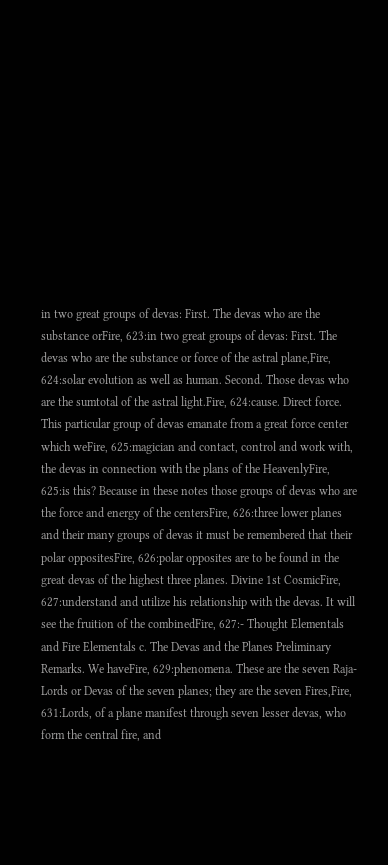in two great groups of devas: First. The devas who are the substance orFire, 623:in two great groups of devas: First. The devas who are the substance or force of the astral plane,Fire, 624:solar evolution as well as human. Second. Those devas who are the sumtotal of the astral light.Fire, 624:cause. Direct force. This particular group of devas emanate from a great force center which weFire, 625:magician and contact, control and work with, the devas in connection with the plans of the HeavenlyFire, 625:is this? Because in these notes those groups of devas who are the force and energy of the centersFire, 626:three lower planes and their many groups of devas it must be remembered that their polar oppositesFire, 626:polar opposites are to be found in the great devas of the highest three planes. Divine 1st CosmicFire, 627:understand and utilize his relationship with the devas. It will see the fruition of the combinedFire, 627:- Thought Elementals and Fire Elementals c. The Devas and the Planes Preliminary Remarks. We haveFire, 629:phenomena. These are the seven Raja-Lords or Devas of the seven planes; they are the seven Fires,Fire, 631:Lords, of a plane manifest through seven lesser devas, who form the central fire, and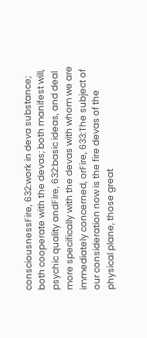consciousnessFire, 632:work in deva substance; both cooperate with the devas; both manifest will, psychic quality andFire, 632:basic ideas, and deal more specifically with the devas with whom we are immediately concerned, orFire, 633:The subject of our consideration now is the fire devas of the physical plane, those great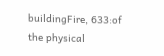buildingFire, 633:of the physical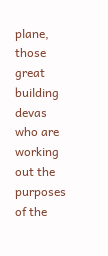plane, those great building devas who are working out the purposes of the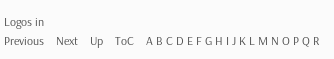Logos in
Previous    Next    Up    ToC    A B C D E F G H I J K L M N O P Q R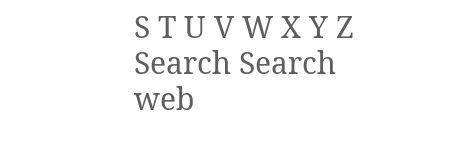S T U V W X Y Z
Search Search web